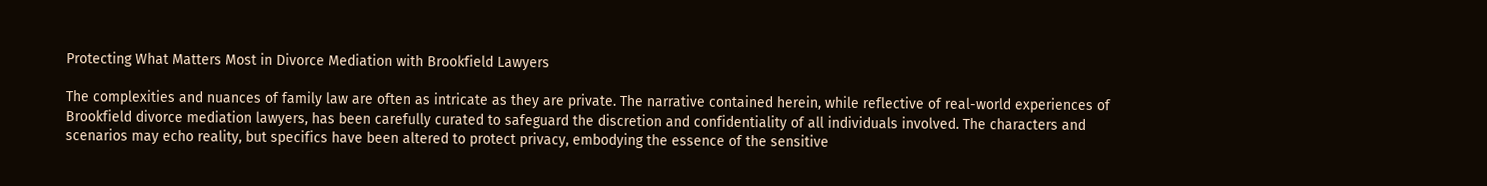Protecting What Matters Most in Divorce Mediation with Brookfield Lawyers

The complexities and nuances of family law are often as intricate as they are private. The narrative contained herein, while reflective of real-world experiences of Brookfield divorce mediation lawyers, has been carefully curated to safeguard the discretion and confidentiality of all individuals involved. The characters and scenarios may echo reality, but specifics have been altered to protect privacy, embodying the essence of the sensitive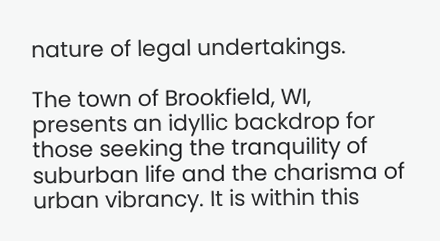nature of legal undertakings.

The town of Brookfield, WI, presents an idyllic backdrop for those seeking the tranquility of suburban life and the charisma of urban vibrancy. It is within this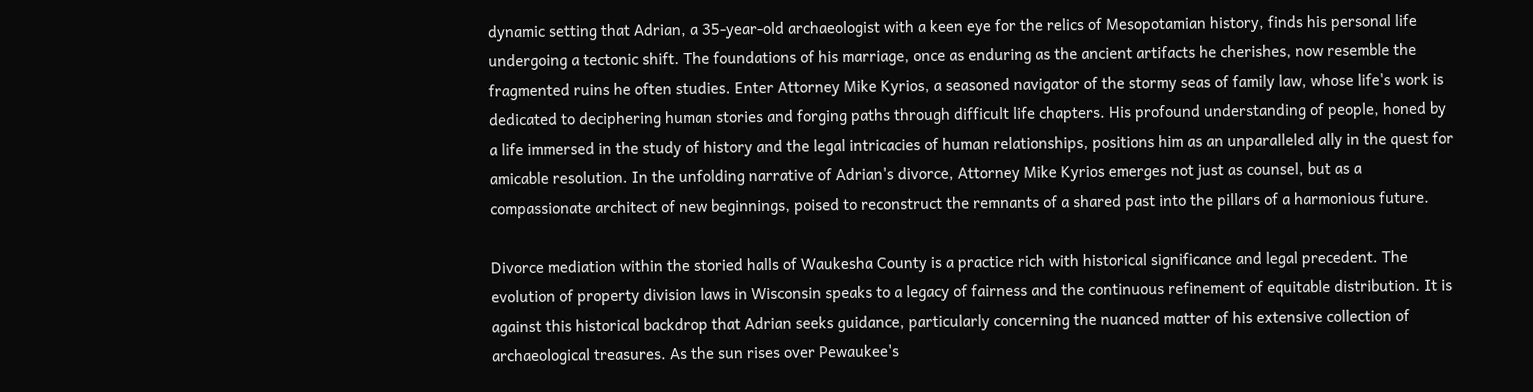dynamic setting that Adrian, a 35-year-old archaeologist with a keen eye for the relics of Mesopotamian history, finds his personal life undergoing a tectonic shift. The foundations of his marriage, once as enduring as the ancient artifacts he cherishes, now resemble the fragmented ruins he often studies. Enter Attorney Mike Kyrios, a seasoned navigator of the stormy seas of family law, whose life's work is dedicated to deciphering human stories and forging paths through difficult life chapters. His profound understanding of people, honed by a life immersed in the study of history and the legal intricacies of human relationships, positions him as an unparalleled ally in the quest for amicable resolution. In the unfolding narrative of Adrian's divorce, Attorney Mike Kyrios emerges not just as counsel, but as a compassionate architect of new beginnings, poised to reconstruct the remnants of a shared past into the pillars of a harmonious future.

Divorce mediation within the storied halls of Waukesha County is a practice rich with historical significance and legal precedent. The evolution of property division laws in Wisconsin speaks to a legacy of fairness and the continuous refinement of equitable distribution. It is against this historical backdrop that Adrian seeks guidance, particularly concerning the nuanced matter of his extensive collection of archaeological treasures. As the sun rises over Pewaukee's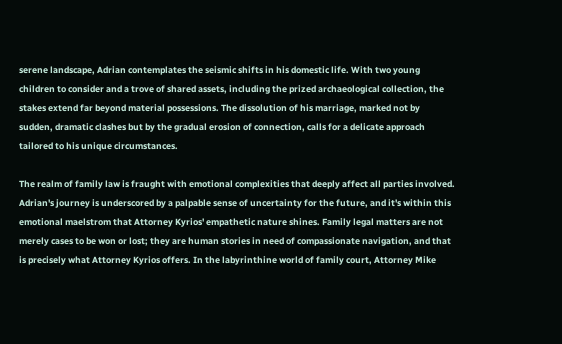serene landscape, Adrian contemplates the seismic shifts in his domestic life. With two young children to consider and a trove of shared assets, including the prized archaeological collection, the stakes extend far beyond material possessions. The dissolution of his marriage, marked not by sudden, dramatic clashes but by the gradual erosion of connection, calls for a delicate approach tailored to his unique circumstances.

The realm of family law is fraught with emotional complexities that deeply affect all parties involved. Adrian's journey is underscored by a palpable sense of uncertainty for the future, and it's within this emotional maelstrom that Attorney Kyrios' empathetic nature shines. Family legal matters are not merely cases to be won or lost; they are human stories in need of compassionate navigation, and that is precisely what Attorney Kyrios offers. In the labyrinthine world of family court, Attorney Mike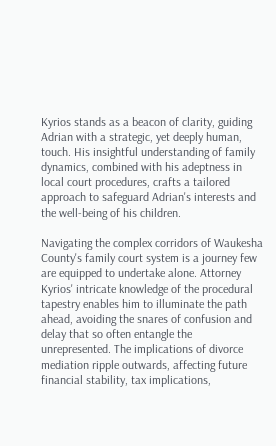Kyrios stands as a beacon of clarity, guiding Adrian with a strategic, yet deeply human, touch. His insightful understanding of family dynamics, combined with his adeptness in local court procedures, crafts a tailored approach to safeguard Adrian's interests and the well-being of his children.

Navigating the complex corridors of Waukesha County's family court system is a journey few are equipped to undertake alone. Attorney Kyrios' intricate knowledge of the procedural tapestry enables him to illuminate the path ahead, avoiding the snares of confusion and delay that so often entangle the unrepresented. The implications of divorce mediation ripple outwards, affecting future financial stability, tax implications,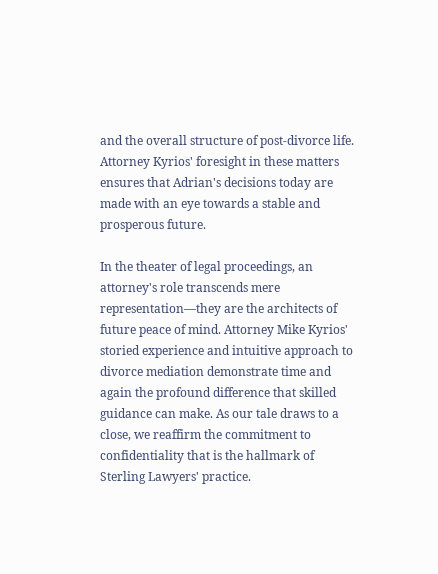and the overall structure of post-divorce life. Attorney Kyrios' foresight in these matters ensures that Adrian's decisions today are made with an eye towards a stable and prosperous future.

In the theater of legal proceedings, an attorney's role transcends mere representation—they are the architects of future peace of mind. Attorney Mike Kyrios' storied experience and intuitive approach to divorce mediation demonstrate time and again the profound difference that skilled guidance can make. As our tale draws to a close, we reaffirm the commitment to confidentiality that is the hallmark of Sterling Lawyers' practice.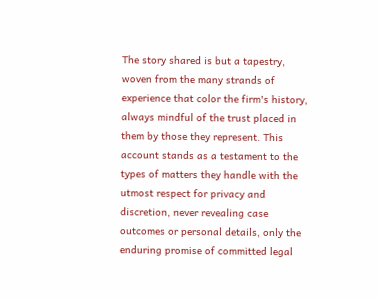The story shared is but a tapestry, woven from the many strands of experience that color the firm's history, always mindful of the trust placed in them by those they represent. This account stands as a testament to the types of matters they handle with the utmost respect for privacy and discretion, never revealing case outcomes or personal details, only the enduring promise of committed legal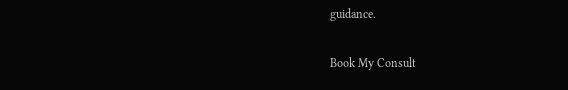guidance.

Book My Consult